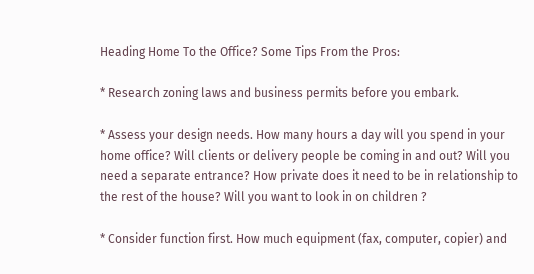Heading Home To the Office? Some Tips From the Pros:

* Research zoning laws and business permits before you embark.

* Assess your design needs. How many hours a day will you spend in your home office? Will clients or delivery people be coming in and out? Will you need a separate entrance? How private does it need to be in relationship to the rest of the house? Will you want to look in on children ?

* Consider function first. How much equipment (fax, computer, copier) and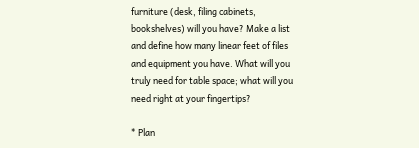furniture (desk, filing cabinets, bookshelves) will you have? Make a list and define how many linear feet of files and equipment you have. What will you truly need for table space; what will you need right at your fingertips?

* Plan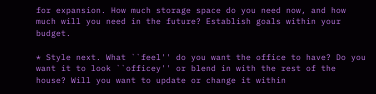for expansion. How much storage space do you need now, and how much will you need in the future? Establish goals within your budget.

* Style next. What ``feel'' do you want the office to have? Do you want it to look ``officey'' or blend in with the rest of the house? Will you want to update or change it within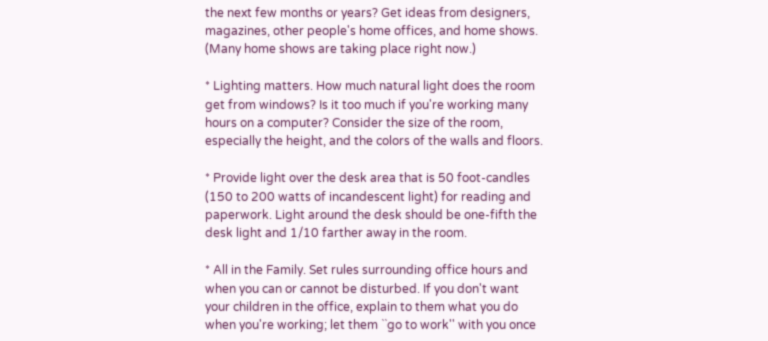the next few months or years? Get ideas from designers, magazines, other people's home offices, and home shows. (Many home shows are taking place right now.)

* Lighting matters. How much natural light does the room get from windows? Is it too much if you're working many hours on a computer? Consider the size of the room, especially the height, and the colors of the walls and floors.

* Provide light over the desk area that is 50 foot-candles (150 to 200 watts of incandescent light) for reading and paperwork. Light around the desk should be one-fifth the desk light and 1/10 farther away in the room.

* All in the Family. Set rules surrounding office hours and when you can or cannot be disturbed. If you don't want your children in the office, explain to them what you do when you're working; let them ``go to work'' with you once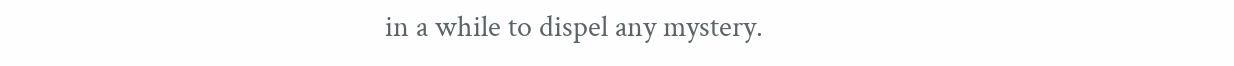in a while to dispel any mystery.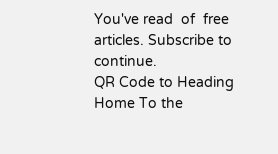You've read  of  free articles. Subscribe to continue.
QR Code to Heading Home To the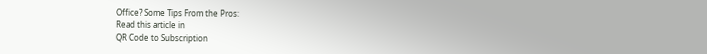Office? Some Tips From the Pros:
Read this article in
QR Code to Subscription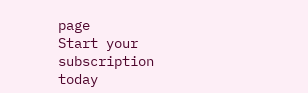page
Start your subscription today